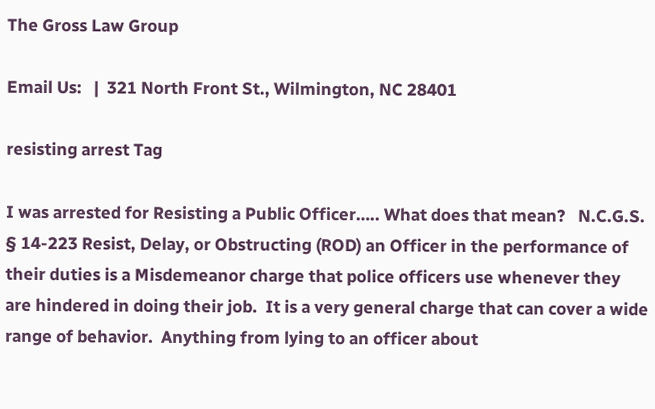The Gross Law Group

Email Us:   |  321 North Front St., Wilmington, NC 28401

resisting arrest Tag

I was arrested for Resisting a Public Officer….. What does that mean?   N.C.G.S. § 14-223 Resist, Delay, or Obstructing (ROD) an Officer in the performance of their duties is a Misdemeanor charge that police officers use whenever they are hindered in doing their job.  It is a very general charge that can cover a wide range of behavior.  Anything from lying to an officer about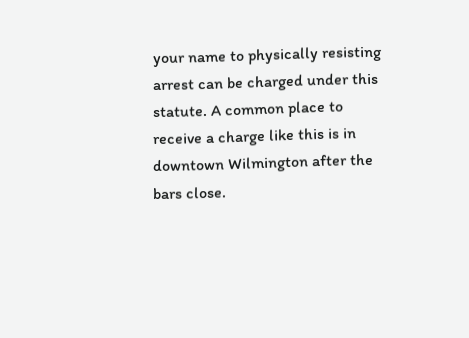your name to physically resisting arrest can be charged under this statute. A common place to receive a charge like this is in downtown Wilmington after the bars close.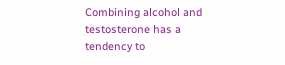Combining alcohol and testosterone has a tendency to